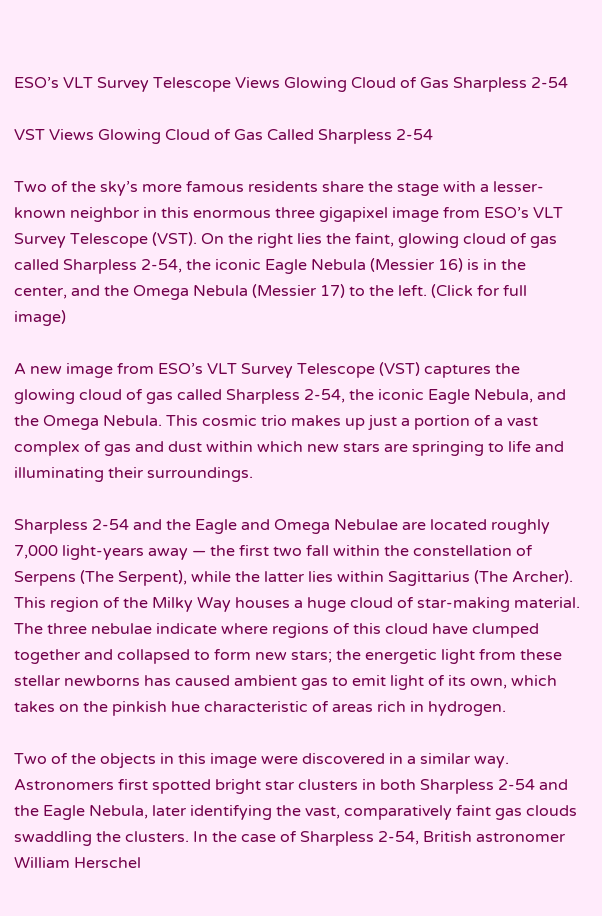ESO’s VLT Survey Telescope Views Glowing Cloud of Gas Sharpless 2-54

VST Views Glowing Cloud of Gas Called Sharpless 2-54

Two of the sky’s more famous residents share the stage with a lesser-known neighbor in this enormous three gigapixel image from ESO’s VLT Survey Telescope (VST). On the right lies the faint, glowing cloud of gas called Sharpless 2-54, the iconic Eagle Nebula (Messier 16) is in the center, and the Omega Nebula (Messier 17) to the left. (Click for full image)

A new image from ESO’s VLT Survey Telescope (VST) captures the glowing cloud of gas called Sharpless 2-54, the iconic Eagle Nebula, and the Omega Nebula. This cosmic trio makes up just a portion of a vast complex of gas and dust within which new stars are springing to life and illuminating their surroundings.

Sharpless 2-54 and the Eagle and Omega Nebulae are located roughly 7,000 light-years away — the first two fall within the constellation of Serpens (The Serpent), while the latter lies within Sagittarius (The Archer). This region of the Milky Way houses a huge cloud of star-making material. The three nebulae indicate where regions of this cloud have clumped together and collapsed to form new stars; the energetic light from these stellar newborns has caused ambient gas to emit light of its own, which takes on the pinkish hue characteristic of areas rich in hydrogen.

Two of the objects in this image were discovered in a similar way. Astronomers first spotted bright star clusters in both Sharpless 2-54 and the Eagle Nebula, later identifying the vast, comparatively faint gas clouds swaddling the clusters. In the case of Sharpless 2-54, British astronomer William Herschel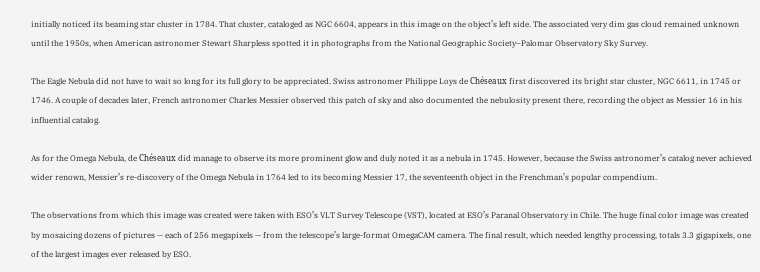initially noticed its beaming star cluster in 1784. That cluster, cataloged as NGC 6604, appears in this image on the object’s left side. The associated very dim gas cloud remained unknown until the 1950s, when American astronomer Stewart Sharpless spotted it in photographs from the National Geographic Society–Palomar Observatory Sky Survey.

The Eagle Nebula did not have to wait so long for its full glory to be appreciated. Swiss astronomer Philippe Loys de Chéseaux first discovered its bright star cluster, NGC 6611, in 1745 or 1746. A couple of decades later, French astronomer Charles Messier observed this patch of sky and also documented the nebulosity present there, recording the object as Messier 16 in his influential catalog.

As for the Omega Nebula, de Chéseaux did manage to observe its more prominent glow and duly noted it as a nebula in 1745. However, because the Swiss astronomer’s catalog never achieved wider renown, Messier’s re-discovery of the Omega Nebula in 1764 led to its becoming Messier 17, the seventeenth object in the Frenchman’s popular compendium.

The observations from which this image was created were taken with ESO’s VLT Survey Telescope (VST), located at ESO’s Paranal Observatory in Chile. The huge final color image was created by mosaicing dozens of pictures — each of 256 megapixels — from the telescope’s large-format OmegaCAM camera. The final result, which needed lengthy processing, totals 3.3 gigapixels, one of the largest images ever released by ESO.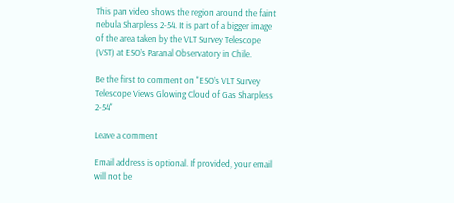This pan video shows the region around the faint nebula Sharpless 2-54. It is part of a bigger image of the area taken by the VLT Survey Telescope (VST) at ESO’s Paranal Observatory in Chile.

Be the first to comment on "ESO’s VLT Survey Telescope Views Glowing Cloud of Gas Sharpless 2-54"

Leave a comment

Email address is optional. If provided, your email will not be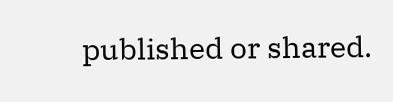published or shared.